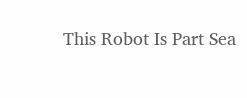This Robot Is Part Sea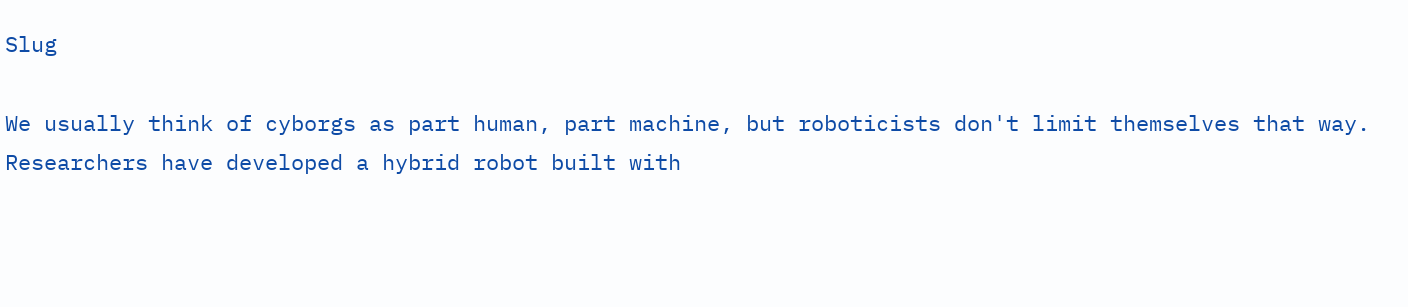Slug

We usually think of cyborgs as part human, part machine, but roboticists don't limit themselves that way. Researchers have developed a hybrid robot built with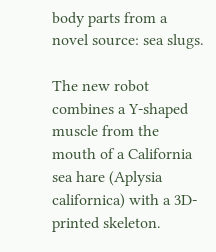body parts from a novel source: sea slugs.

The new robot combines a Y-shaped muscle from the mouth of a California sea hare (Aplysia californica) with a 3D-printed skeleton.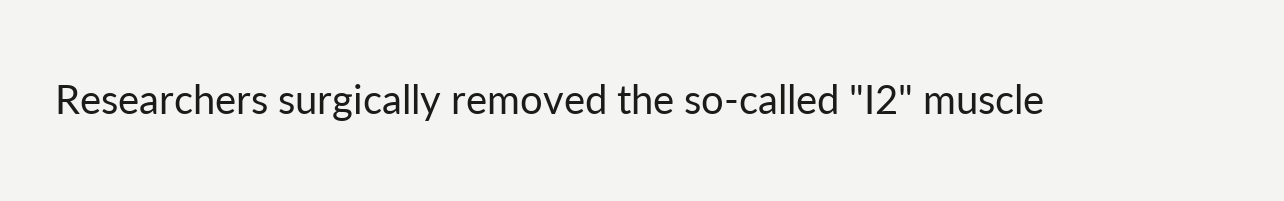Researchers surgically removed the so-called "I2" muscle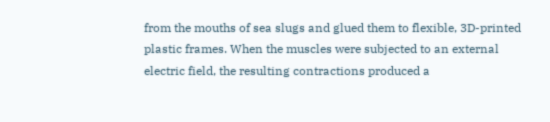from the mouths of sea slugs and glued them to flexible, 3D-printed plastic frames. When the muscles were subjected to an external electric field, the resulting contractions produced a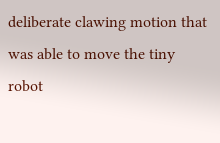deliberate clawing motion that was able to move the tiny robot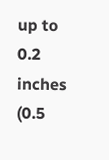up to 0.2 inches (0.5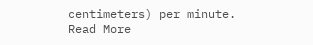centimeters) per minute. Read More